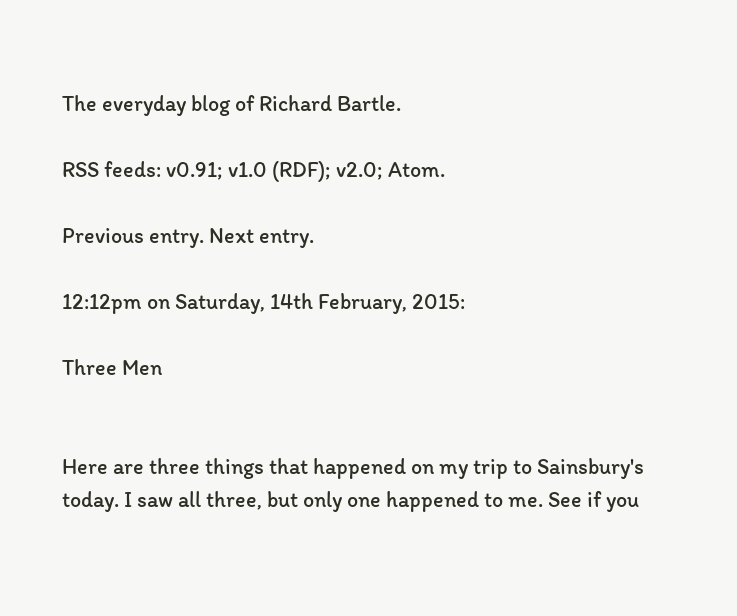The everyday blog of Richard Bartle.

RSS feeds: v0.91; v1.0 (RDF); v2.0; Atom.

Previous entry. Next entry.

12:12pm on Saturday, 14th February, 2015:

Three Men


Here are three things that happened on my trip to Sainsbury's today. I saw all three, but only one happened to me. See if you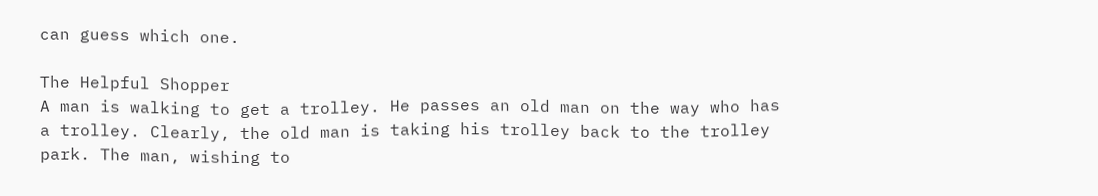can guess which one.

The Helpful Shopper
A man is walking to get a trolley. He passes an old man on the way who has a trolley. Clearly, the old man is taking his trolley back to the trolley park. The man, wishing to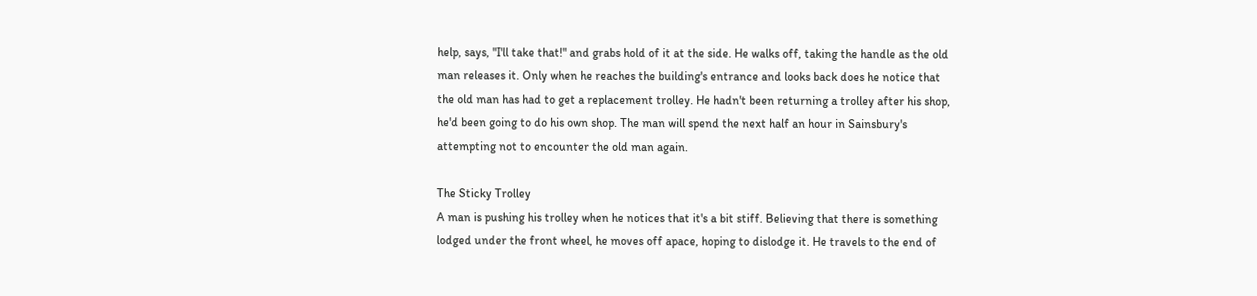help, says, "I'll take that!" and grabs hold of it at the side. He walks off, taking the handle as the old man releases it. Only when he reaches the building's entrance and looks back does he notice that the old man has had to get a replacement trolley. He hadn't been returning a trolley after his shop, he'd been going to do his own shop. The man will spend the next half an hour in Sainsbury's attempting not to encounter the old man again.

The Sticky Trolley
A man is pushing his trolley when he notices that it's a bit stiff. Believing that there is something lodged under the front wheel, he moves off apace, hoping to dislodge it. He travels to the end of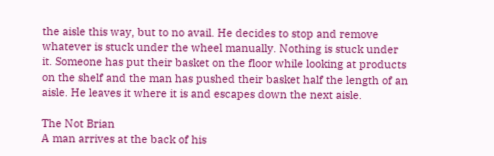the aisle this way, but to no avail. He decides to stop and remove whatever is stuck under the wheel manually. Nothing is stuck under it. Someone has put their basket on the floor while looking at products on the shelf and the man has pushed their basket half the length of an aisle. He leaves it where it is and escapes down the next aisle.

The Not Brian
A man arrives at the back of his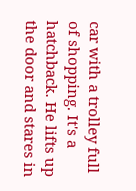car with a trolley full of shopping. It's a hatchback. He lifts up the door and stares in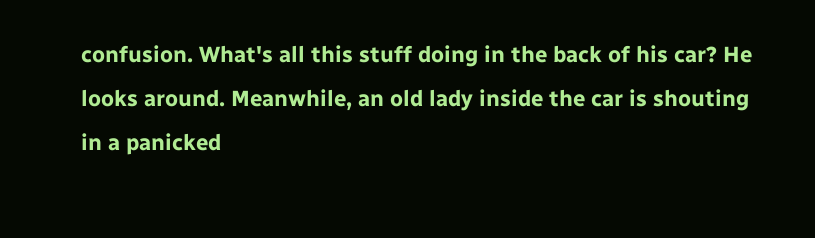confusion. What's all this stuff doing in the back of his car? He looks around. Meanwhile, an old lady inside the car is shouting in a panicked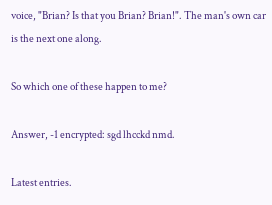voice, "Brian? Is that you Brian? Brian!". The man's own car is the next one along.

So which one of these happen to me?

Answer, -1 encrypted: sgd lhcckd nmd.

Latest entries.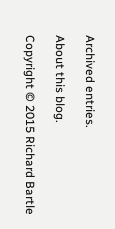Archived entries.

About this blog.

Copyright © 2015 Richard Bartle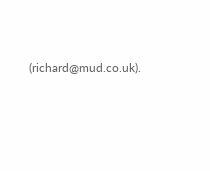(richard@mud.co.uk).